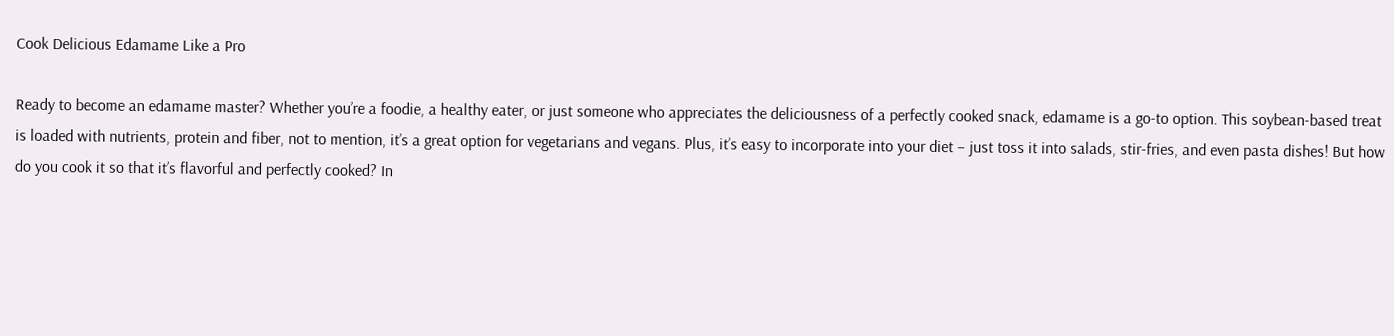Cook Delicious Edamame Like a Pro

Ready to become an edamame master? Whether you’re a foodie, a healthy eater, or just someone who appreciates the deliciousness of a perfectly cooked snack, edamame is a go-to option. This soybean-based treat is loaded with nutrients, protein and fiber, not to mention, it’s a great option for vegetarians and vegans. Plus, it’s easy to incorporate into your diet – just toss it into salads, stir-fries, and even pasta dishes! But how do you cook it so that it’s flavorful and perfectly cooked? In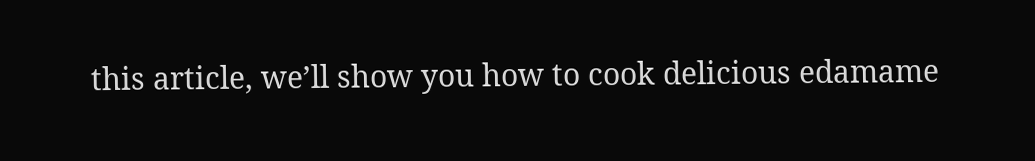this article, we’ll show you how to cook delicious edamame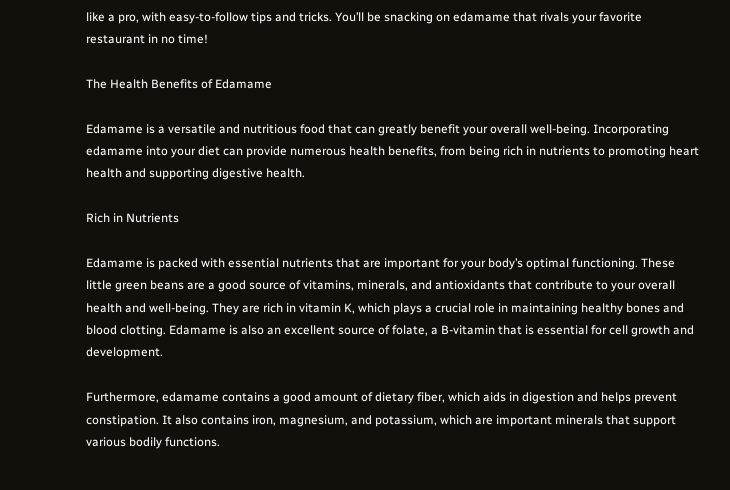like a pro, with easy-to-follow tips and tricks. You’ll be snacking on edamame that rivals your favorite restaurant in no time!

The Health Benefits of Edamame

Edamame is a versatile and nutritious food that can greatly benefit your overall well-being. Incorporating edamame into your diet can provide numerous health benefits, from being rich in nutrients to promoting heart health and supporting digestive health.

Rich in Nutrients

Edamame is packed with essential nutrients that are important for your body’s optimal functioning. These little green beans are a good source of vitamins, minerals, and antioxidants that contribute to your overall health and well-being. They are rich in vitamin K, which plays a crucial role in maintaining healthy bones and blood clotting. Edamame is also an excellent source of folate, a B-vitamin that is essential for cell growth and development.

Furthermore, edamame contains a good amount of dietary fiber, which aids in digestion and helps prevent constipation. It also contains iron, magnesium, and potassium, which are important minerals that support various bodily functions.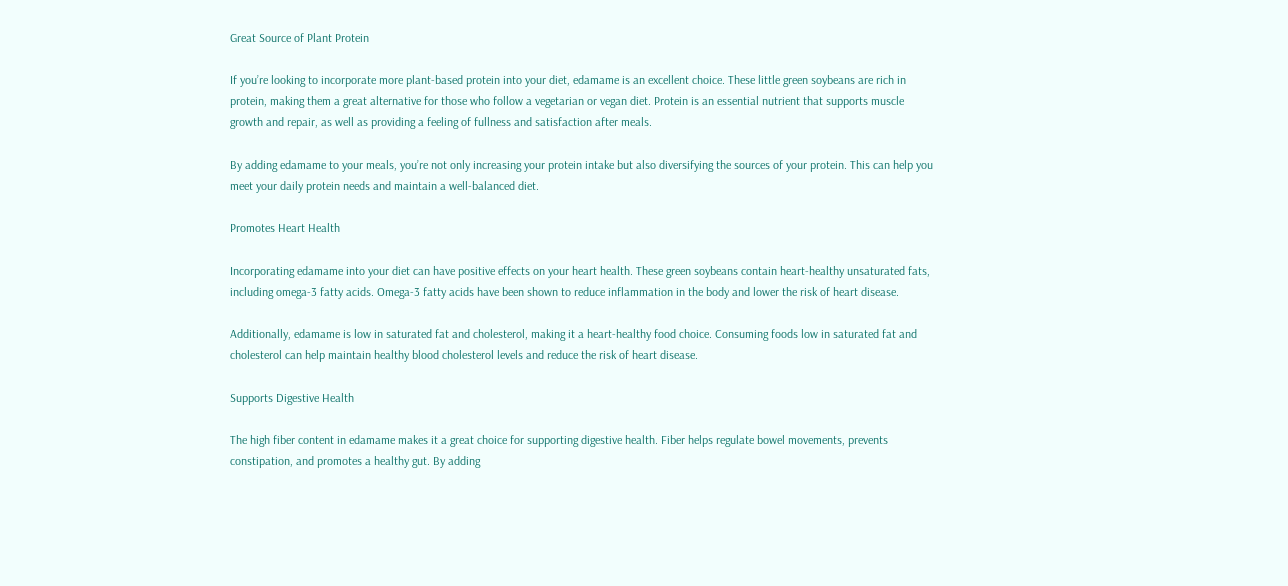Great Source of Plant Protein

If you’re looking to incorporate more plant-based protein into your diet, edamame is an excellent choice. These little green soybeans are rich in protein, making them a great alternative for those who follow a vegetarian or vegan diet. Protein is an essential nutrient that supports muscle growth and repair, as well as providing a feeling of fullness and satisfaction after meals.

By adding edamame to your meals, you’re not only increasing your protein intake but also diversifying the sources of your protein. This can help you meet your daily protein needs and maintain a well-balanced diet.

Promotes Heart Health

Incorporating edamame into your diet can have positive effects on your heart health. These green soybeans contain heart-healthy unsaturated fats, including omega-3 fatty acids. Omega-3 fatty acids have been shown to reduce inflammation in the body and lower the risk of heart disease.

Additionally, edamame is low in saturated fat and cholesterol, making it a heart-healthy food choice. Consuming foods low in saturated fat and cholesterol can help maintain healthy blood cholesterol levels and reduce the risk of heart disease.

Supports Digestive Health

The high fiber content in edamame makes it a great choice for supporting digestive health. Fiber helps regulate bowel movements, prevents constipation, and promotes a healthy gut. By adding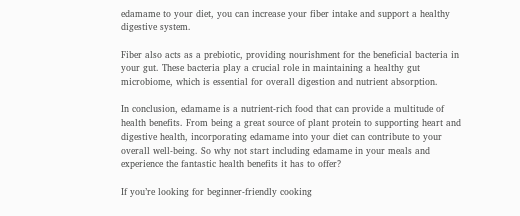edamame to your diet, you can increase your fiber intake and support a healthy digestive system.

Fiber also acts as a prebiotic, providing nourishment for the beneficial bacteria in your gut. These bacteria play a crucial role in maintaining a healthy gut microbiome, which is essential for overall digestion and nutrient absorption.

In conclusion, edamame is a nutrient-rich food that can provide a multitude of health benefits. From being a great source of plant protein to supporting heart and digestive health, incorporating edamame into your diet can contribute to your overall well-being. So why not start including edamame in your meals and experience the fantastic health benefits it has to offer?

If you’re looking for beginner-friendly cooking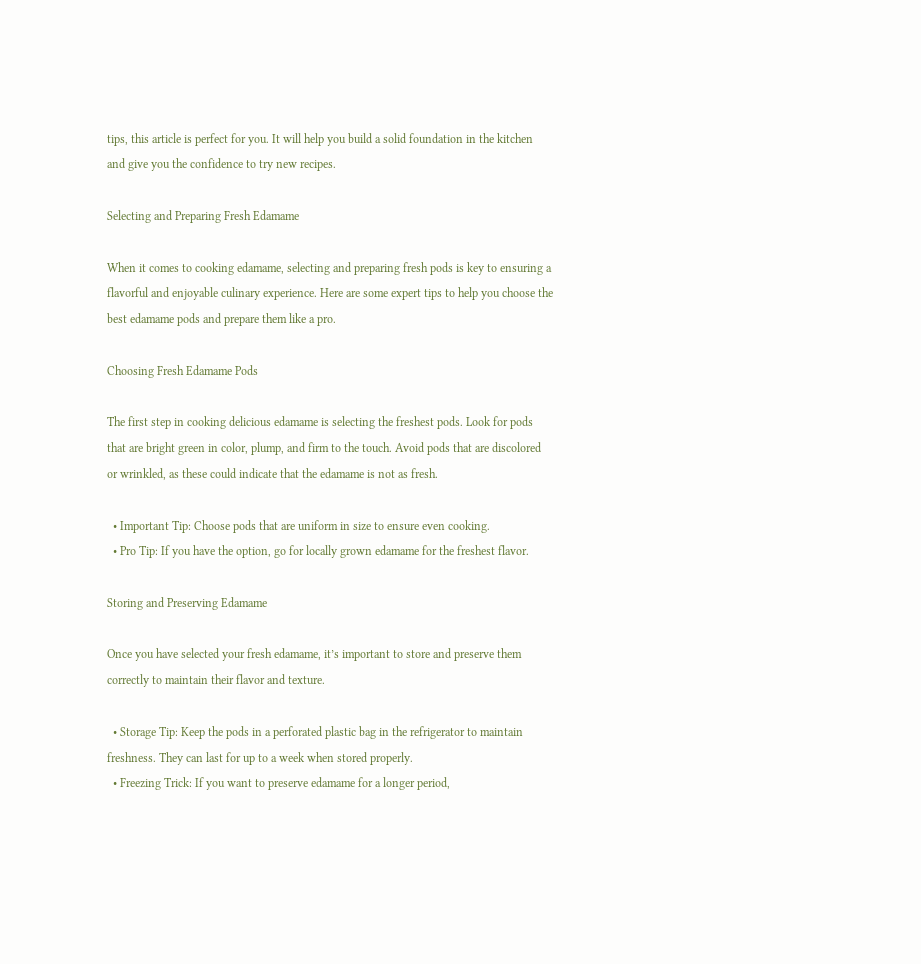tips, this article is perfect for you. It will help you build a solid foundation in the kitchen and give you the confidence to try new recipes.

Selecting and Preparing Fresh Edamame

When it comes to cooking edamame, selecting and preparing fresh pods is key to ensuring a flavorful and enjoyable culinary experience. Here are some expert tips to help you choose the best edamame pods and prepare them like a pro.

Choosing Fresh Edamame Pods

The first step in cooking delicious edamame is selecting the freshest pods. Look for pods that are bright green in color, plump, and firm to the touch. Avoid pods that are discolored or wrinkled, as these could indicate that the edamame is not as fresh.

  • Important Tip: Choose pods that are uniform in size to ensure even cooking.
  • Pro Tip: If you have the option, go for locally grown edamame for the freshest flavor.

Storing and Preserving Edamame

Once you have selected your fresh edamame, it’s important to store and preserve them correctly to maintain their flavor and texture.

  • Storage Tip: Keep the pods in a perforated plastic bag in the refrigerator to maintain freshness. They can last for up to a week when stored properly.
  • Freezing Trick: If you want to preserve edamame for a longer period,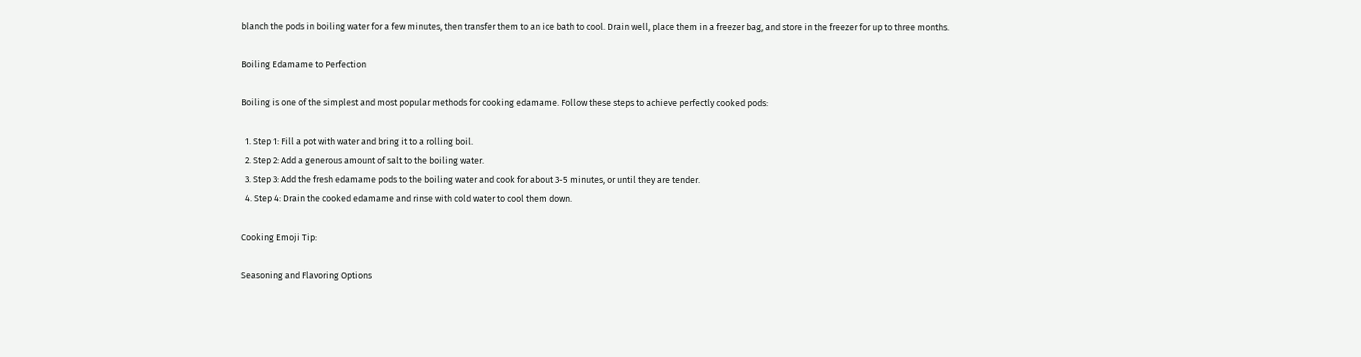blanch the pods in boiling water for a few minutes, then transfer them to an ice bath to cool. Drain well, place them in a freezer bag, and store in the freezer for up to three months.

Boiling Edamame to Perfection

Boiling is one of the simplest and most popular methods for cooking edamame. Follow these steps to achieve perfectly cooked pods:

  1. Step 1: Fill a pot with water and bring it to a rolling boil.
  2. Step 2: Add a generous amount of salt to the boiling water.
  3. Step 3: Add the fresh edamame pods to the boiling water and cook for about 3-5 minutes, or until they are tender.
  4. Step 4: Drain the cooked edamame and rinse with cold water to cool them down.

Cooking Emoji Tip:

Seasoning and Flavoring Options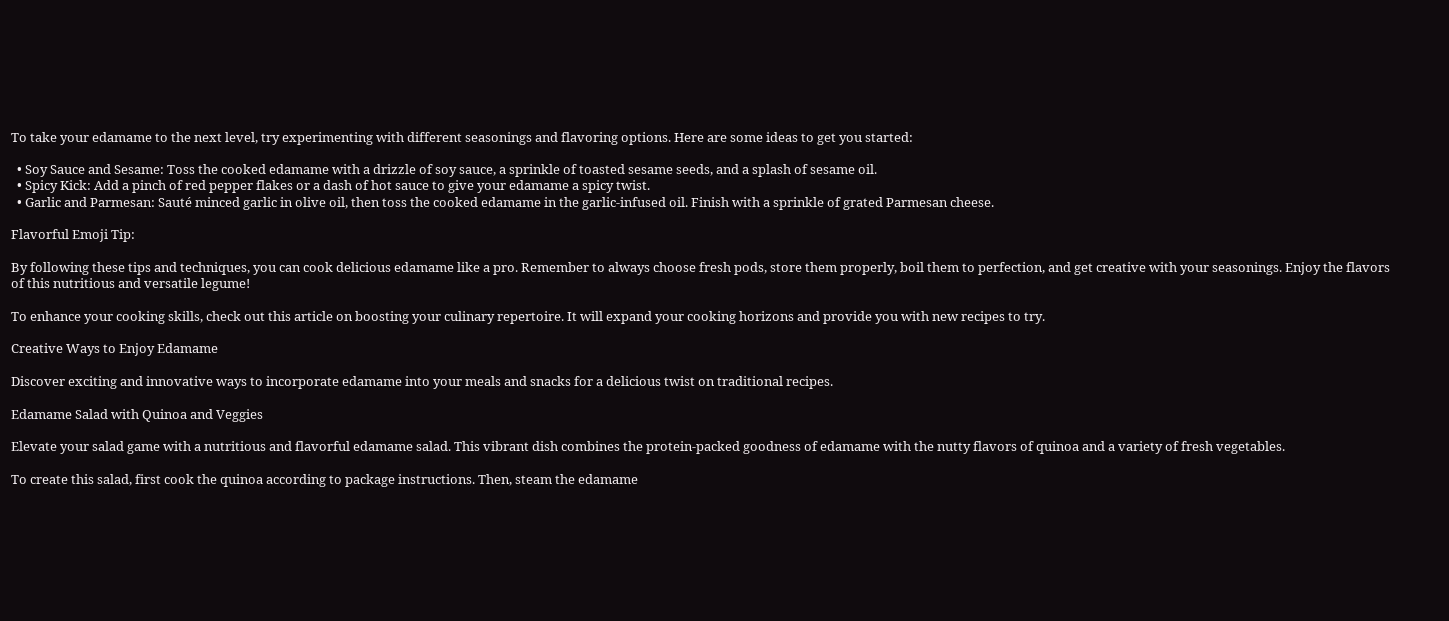To take your edamame to the next level, try experimenting with different seasonings and flavoring options. Here are some ideas to get you started:

  • Soy Sauce and Sesame: Toss the cooked edamame with a drizzle of soy sauce, a sprinkle of toasted sesame seeds, and a splash of sesame oil.
  • Spicy Kick: Add a pinch of red pepper flakes or a dash of hot sauce to give your edamame a spicy twist.
  • Garlic and Parmesan: Sauté minced garlic in olive oil, then toss the cooked edamame in the garlic-infused oil. Finish with a sprinkle of grated Parmesan cheese.

Flavorful Emoji Tip:

By following these tips and techniques, you can cook delicious edamame like a pro. Remember to always choose fresh pods, store them properly, boil them to perfection, and get creative with your seasonings. Enjoy the flavors of this nutritious and versatile legume!

To enhance your cooking skills, check out this article on boosting your culinary repertoire. It will expand your cooking horizons and provide you with new recipes to try.

Creative Ways to Enjoy Edamame

Discover exciting and innovative ways to incorporate edamame into your meals and snacks for a delicious twist on traditional recipes.

Edamame Salad with Quinoa and Veggies

Elevate your salad game with a nutritious and flavorful edamame salad. This vibrant dish combines the protein-packed goodness of edamame with the nutty flavors of quinoa and a variety of fresh vegetables.

To create this salad, first cook the quinoa according to package instructions. Then, steam the edamame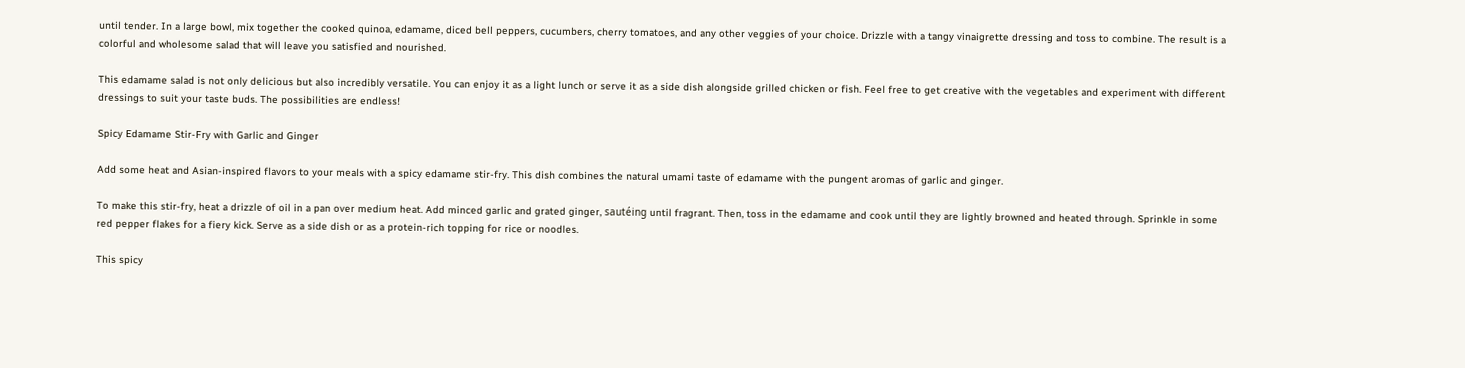until tender. In a large bowl, mix together the cooked quinoa, edamame, diced bell peppers, cucumbers, cherry tomatoes, and any other veggies of your choice. Drizzle with a tangy vinaigrette dressing and toss to combine. The result is a colorful and wholesome salad that will leave you satisfied and nourished.

This edamame salad is not only delicious but also incredibly versatile. You can enjoy it as a light lunch or serve it as a side dish alongside grilled chicken or fish. Feel free to get creative with the vegetables and experiment with different dressings to suit your taste buds. The possibilities are endless!

Spicy Edamame Stir-Fry with Garlic and Ginger

Add some heat and Asian-inspired flavors to your meals with a spicy edamame stir-fry. This dish combines the natural umami taste of edamame with the pungent aromas of garlic and ginger.

To make this stir-fry, heat a drizzle of oil in a pan over medium heat. Add minced garlic and grated ginger, sautéing until fragrant. Then, toss in the edamame and cook until they are lightly browned and heated through. Sprinkle in some red pepper flakes for a fiery kick. Serve as a side dish or as a protein-rich topping for rice or noodles.

This spicy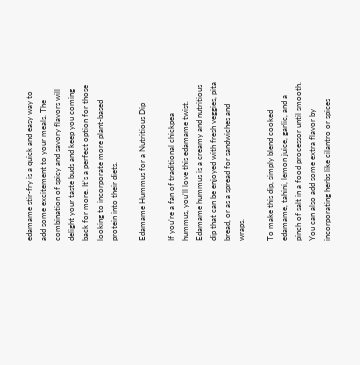edamame stir-fry is a quick and easy way to add some excitement to your meals. The combination of spicy and savory flavors will delight your taste buds and keep you coming back for more. It’s a perfect option for those looking to incorporate more plant-based protein into their diets.

Edamame Hummus for a Nutritious Dip

If you’re a fan of traditional chickpea hummus, you’ll love this edamame twist. Edamame hummus is a creamy and nutritious dip that can be enjoyed with fresh veggies, pita bread, or as a spread for sandwiches and wraps.

To make this dip, simply blend cooked edamame, tahini, lemon juice, garlic, and a pinch of salt in a food processor until smooth. You can also add some extra flavor by incorporating herbs like cilantro or spices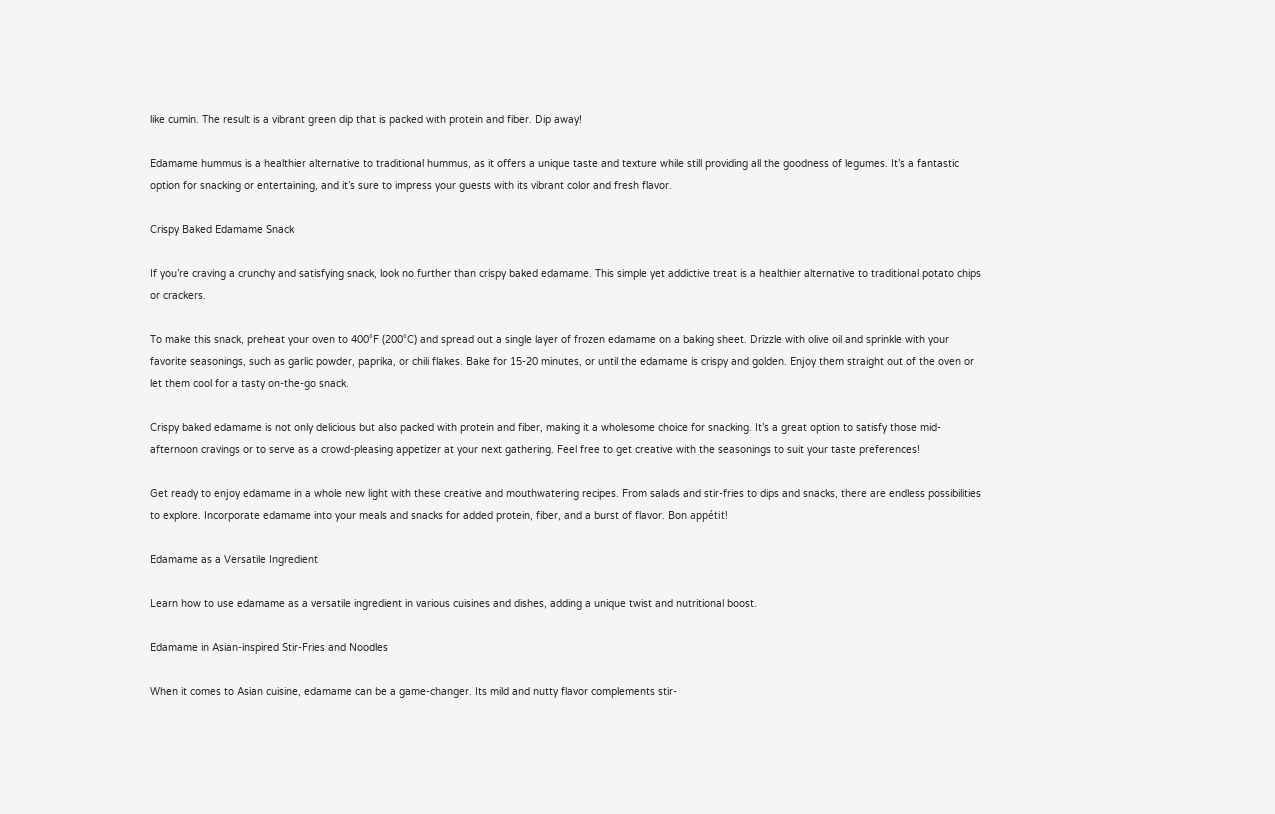like cumin. The result is a vibrant green dip that is packed with protein and fiber. Dip away!

Edamame hummus is a healthier alternative to traditional hummus, as it offers a unique taste and texture while still providing all the goodness of legumes. It’s a fantastic option for snacking or entertaining, and it’s sure to impress your guests with its vibrant color and fresh flavor.

Crispy Baked Edamame Snack

If you’re craving a crunchy and satisfying snack, look no further than crispy baked edamame. This simple yet addictive treat is a healthier alternative to traditional potato chips or crackers.

To make this snack, preheat your oven to 400°F (200°C) and spread out a single layer of frozen edamame on a baking sheet. Drizzle with olive oil and sprinkle with your favorite seasonings, such as garlic powder, paprika, or chili flakes. Bake for 15-20 minutes, or until the edamame is crispy and golden. Enjoy them straight out of the oven or let them cool for a tasty on-the-go snack.

Crispy baked edamame is not only delicious but also packed with protein and fiber, making it a wholesome choice for snacking. It’s a great option to satisfy those mid-afternoon cravings or to serve as a crowd-pleasing appetizer at your next gathering. Feel free to get creative with the seasonings to suit your taste preferences!

Get ready to enjoy edamame in a whole new light with these creative and mouthwatering recipes. From salads and stir-fries to dips and snacks, there are endless possibilities to explore. Incorporate edamame into your meals and snacks for added protein, fiber, and a burst of flavor. Bon appétit!

Edamame as a Versatile Ingredient

Learn how to use edamame as a versatile ingredient in various cuisines and dishes, adding a unique twist and nutritional boost.

Edamame in Asian-inspired Stir-Fries and Noodles

When it comes to Asian cuisine, edamame can be a game-changer. Its mild and nutty flavor complements stir-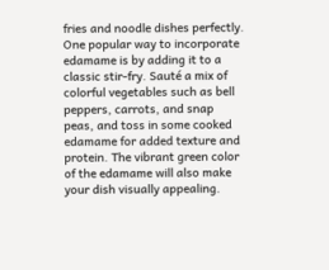fries and noodle dishes perfectly. One popular way to incorporate edamame is by adding it to a classic stir-fry. Sauté a mix of colorful vegetables such as bell peppers, carrots, and snap peas, and toss in some cooked edamame for added texture and protein. The vibrant green color of the edamame will also make your dish visually appealing.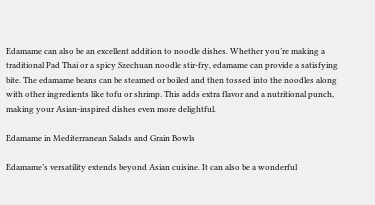Edamame can also be an excellent addition to noodle dishes. Whether you’re making a traditional Pad Thai or a spicy Szechuan noodle stir-fry, edamame can provide a satisfying bite. The edamame beans can be steamed or boiled and then tossed into the noodles along with other ingredients like tofu or shrimp. This adds extra flavor and a nutritional punch, making your Asian-inspired dishes even more delightful.

Edamame in Mediterranean Salads and Grain Bowls

Edamame’s versatility extends beyond Asian cuisine. It can also be a wonderful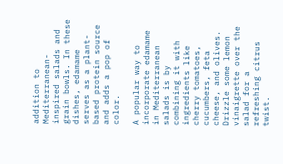addition to Mediterranean-inspired salads and grain bowls. In these dishes, edamame serves as a plant-based protein source and adds a pop of color.

A popular way to incorporate edamame in Mediterranean salads is by combining it with ingredients like cherry tomatoes, cucumbers, feta cheese, and olives. Drizzle some lemon vinaigrette over the salad for a refreshing citrus twist.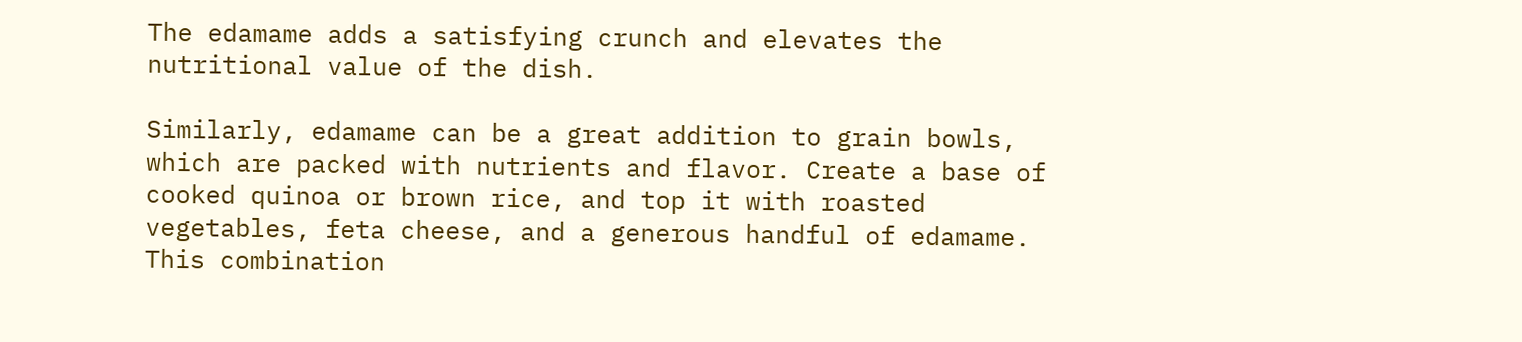The edamame adds a satisfying crunch and elevates the nutritional value of the dish.

Similarly, edamame can be a great addition to grain bowls, which are packed with nutrients and flavor. Create a base of cooked quinoa or brown rice, and top it with roasted vegetables, feta cheese, and a generous handful of edamame. This combination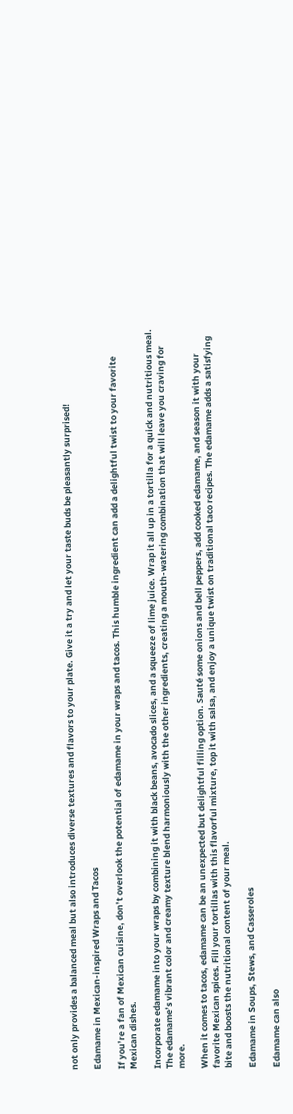not only provides a balanced meal but also introduces diverse textures and flavors to your plate. Give it a try and let your taste buds be pleasantly surprised!

Edamame in Mexican-inspired Wraps and Tacos

If you’re a fan of Mexican cuisine, don’t overlook the potential of edamame in your wraps and tacos. This humble ingredient can add a delightful twist to your favorite Mexican dishes.

Incorporate edamame into your wraps by combining it with black beans, avocado slices, and a squeeze of lime juice. Wrap it all up in a tortilla for a quick and nutritious meal. The edamame’s vibrant color and creamy texture blend harmoniously with the other ingredients, creating a mouth-watering combination that will leave you craving for more.

When it comes to tacos, edamame can be an unexpected but delightful filling option. Sauté some onions and bell peppers, add cooked edamame, and season it with your favorite Mexican spices. Fill your tortillas with this flavorful mixture, top it with salsa, and enjoy a unique twist on traditional taco recipes. The edamame adds a satisfying bite and boosts the nutritional content of your meal.

Edamame in Soups, Stews, and Casseroles

Edamame can also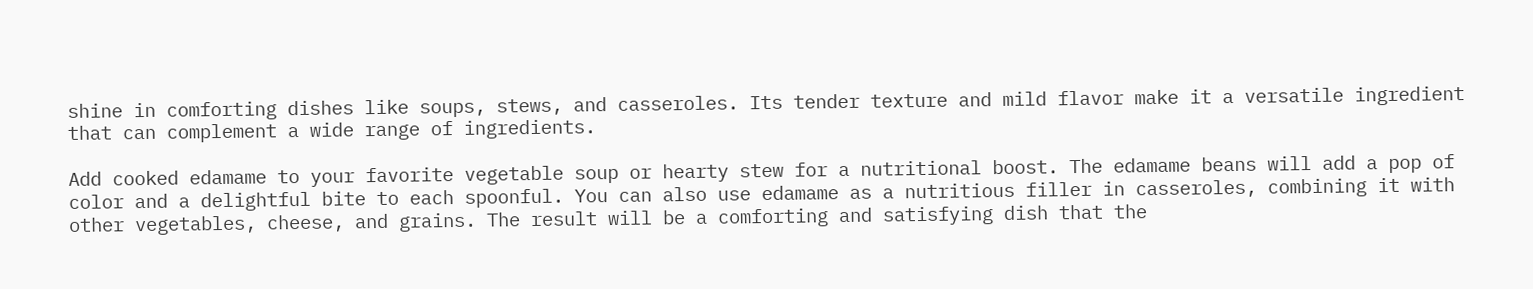shine in comforting dishes like soups, stews, and casseroles. Its tender texture and mild flavor make it a versatile ingredient that can complement a wide range of ingredients.

Add cooked edamame to your favorite vegetable soup or hearty stew for a nutritional boost. The edamame beans will add a pop of color and a delightful bite to each spoonful. You can also use edamame as a nutritious filler in casseroles, combining it with other vegetables, cheese, and grains. The result will be a comforting and satisfying dish that the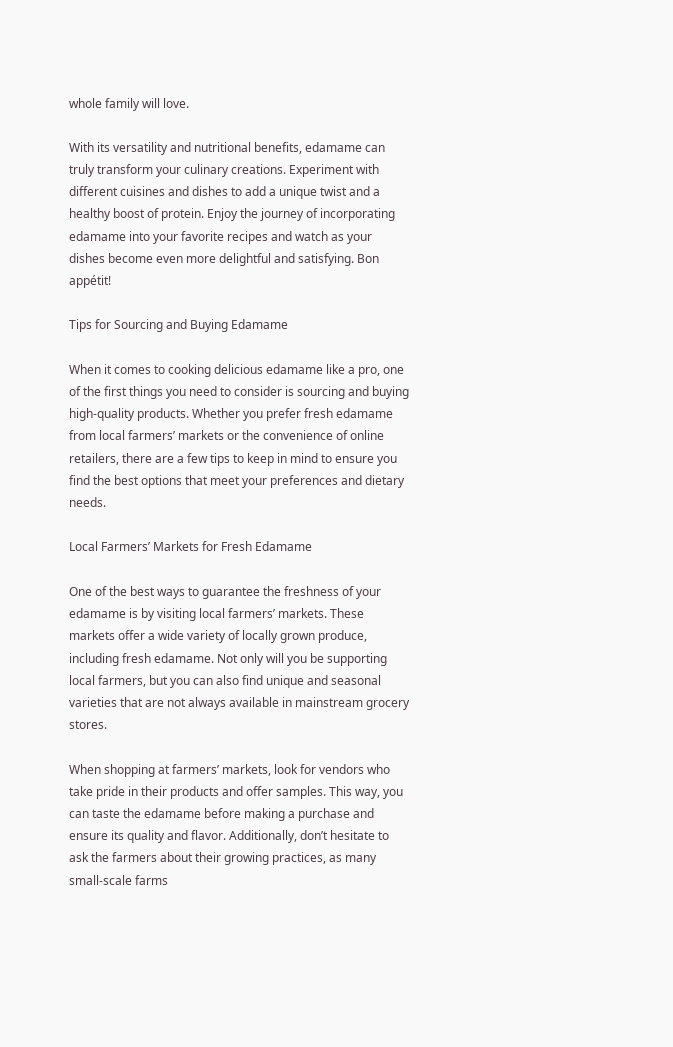whole family will love.

With its versatility and nutritional benefits, edamame can truly transform your culinary creations. Experiment with different cuisines and dishes to add a unique twist and a healthy boost of protein. Enjoy the journey of incorporating edamame into your favorite recipes and watch as your dishes become even more delightful and satisfying. Bon appétit!

Tips for Sourcing and Buying Edamame

When it comes to cooking delicious edamame like a pro, one of the first things you need to consider is sourcing and buying high-quality products. Whether you prefer fresh edamame from local farmers’ markets or the convenience of online retailers, there are a few tips to keep in mind to ensure you find the best options that meet your preferences and dietary needs.

Local Farmers’ Markets for Fresh Edamame

One of the best ways to guarantee the freshness of your edamame is by visiting local farmers’ markets. These markets offer a wide variety of locally grown produce, including fresh edamame. Not only will you be supporting local farmers, but you can also find unique and seasonal varieties that are not always available in mainstream grocery stores.

When shopping at farmers’ markets, look for vendors who take pride in their products and offer samples. This way, you can taste the edamame before making a purchase and ensure its quality and flavor. Additionally, don’t hesitate to ask the farmers about their growing practices, as many small-scale farms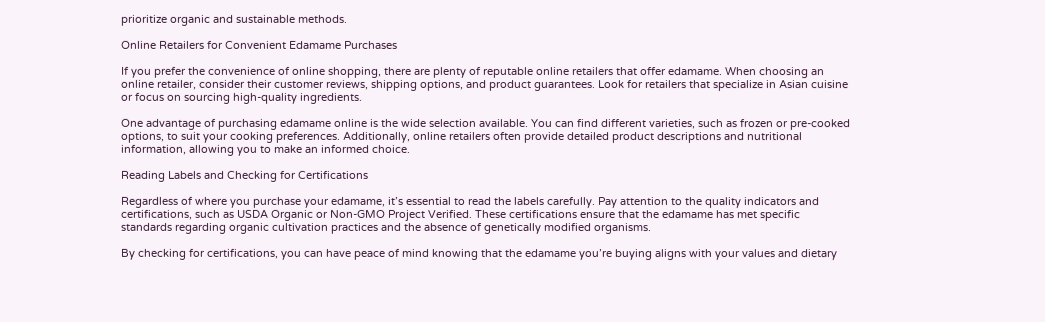prioritize organic and sustainable methods.

Online Retailers for Convenient Edamame Purchases

If you prefer the convenience of online shopping, there are plenty of reputable online retailers that offer edamame. When choosing an online retailer, consider their customer reviews, shipping options, and product guarantees. Look for retailers that specialize in Asian cuisine or focus on sourcing high-quality ingredients.

One advantage of purchasing edamame online is the wide selection available. You can find different varieties, such as frozen or pre-cooked options, to suit your cooking preferences. Additionally, online retailers often provide detailed product descriptions and nutritional information, allowing you to make an informed choice.

Reading Labels and Checking for Certifications

Regardless of where you purchase your edamame, it’s essential to read the labels carefully. Pay attention to the quality indicators and certifications, such as USDA Organic or Non-GMO Project Verified. These certifications ensure that the edamame has met specific standards regarding organic cultivation practices and the absence of genetically modified organisms.

By checking for certifications, you can have peace of mind knowing that the edamame you’re buying aligns with your values and dietary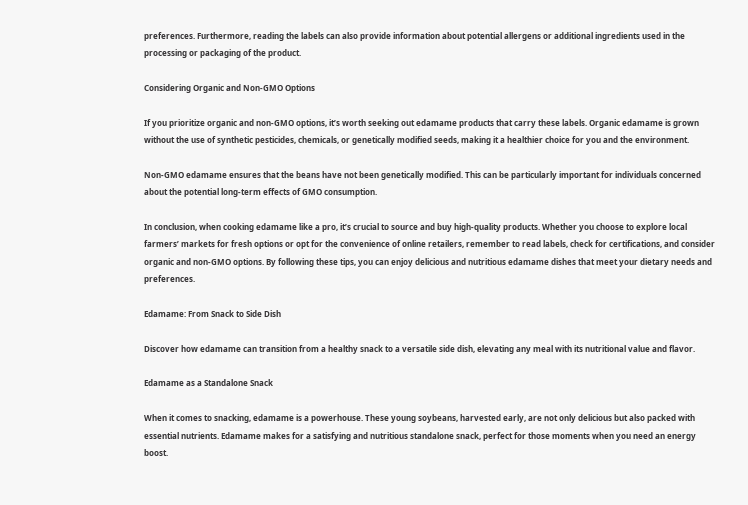preferences. Furthermore, reading the labels can also provide information about potential allergens or additional ingredients used in the processing or packaging of the product.

Considering Organic and Non-GMO Options

If you prioritize organic and non-GMO options, it’s worth seeking out edamame products that carry these labels. Organic edamame is grown without the use of synthetic pesticides, chemicals, or genetically modified seeds, making it a healthier choice for you and the environment.

Non-GMO edamame ensures that the beans have not been genetically modified. This can be particularly important for individuals concerned about the potential long-term effects of GMO consumption.

In conclusion, when cooking edamame like a pro, it’s crucial to source and buy high-quality products. Whether you choose to explore local farmers’ markets for fresh options or opt for the convenience of online retailers, remember to read labels, check for certifications, and consider organic and non-GMO options. By following these tips, you can enjoy delicious and nutritious edamame dishes that meet your dietary needs and preferences.

Edamame: From Snack to Side Dish

Discover how edamame can transition from a healthy snack to a versatile side dish, elevating any meal with its nutritional value and flavor.

Edamame as a Standalone Snack

When it comes to snacking, edamame is a powerhouse. These young soybeans, harvested early, are not only delicious but also packed with essential nutrients. Edamame makes for a satisfying and nutritious standalone snack, perfect for those moments when you need an energy boost.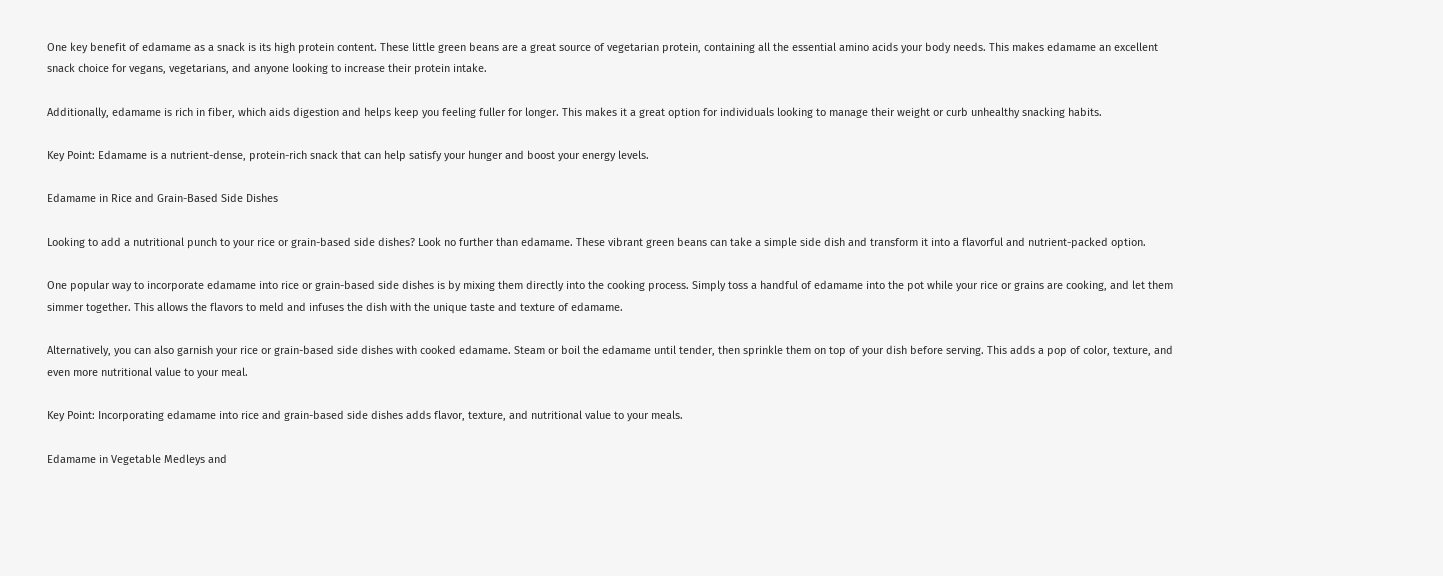One key benefit of edamame as a snack is its high protein content. These little green beans are a great source of vegetarian protein, containing all the essential amino acids your body needs. This makes edamame an excellent snack choice for vegans, vegetarians, and anyone looking to increase their protein intake.

Additionally, edamame is rich in fiber, which aids digestion and helps keep you feeling fuller for longer. This makes it a great option for individuals looking to manage their weight or curb unhealthy snacking habits.

Key Point: Edamame is a nutrient-dense, protein-rich snack that can help satisfy your hunger and boost your energy levels.

Edamame in Rice and Grain-Based Side Dishes

Looking to add a nutritional punch to your rice or grain-based side dishes? Look no further than edamame. These vibrant green beans can take a simple side dish and transform it into a flavorful and nutrient-packed option.

One popular way to incorporate edamame into rice or grain-based side dishes is by mixing them directly into the cooking process. Simply toss a handful of edamame into the pot while your rice or grains are cooking, and let them simmer together. This allows the flavors to meld and infuses the dish with the unique taste and texture of edamame.

Alternatively, you can also garnish your rice or grain-based side dishes with cooked edamame. Steam or boil the edamame until tender, then sprinkle them on top of your dish before serving. This adds a pop of color, texture, and even more nutritional value to your meal.

Key Point: Incorporating edamame into rice and grain-based side dishes adds flavor, texture, and nutritional value to your meals.

Edamame in Vegetable Medleys and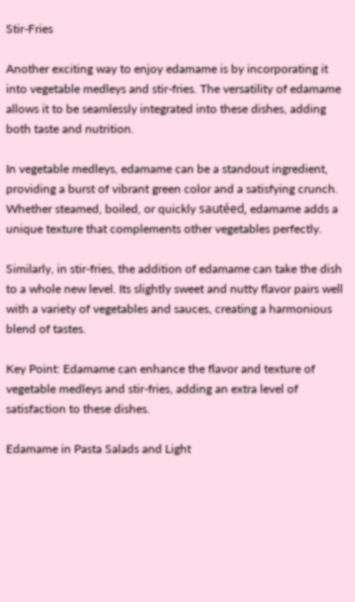Stir-Fries

Another exciting way to enjoy edamame is by incorporating it into vegetable medleys and stir-fries. The versatility of edamame allows it to be seamlessly integrated into these dishes, adding both taste and nutrition.

In vegetable medleys, edamame can be a standout ingredient, providing a burst of vibrant green color and a satisfying crunch. Whether steamed, boiled, or quickly sautéed, edamame adds a unique texture that complements other vegetables perfectly.

Similarly, in stir-fries, the addition of edamame can take the dish to a whole new level. Its slightly sweet and nutty flavor pairs well with a variety of vegetables and sauces, creating a harmonious blend of tastes.

Key Point: Edamame can enhance the flavor and texture of vegetable medleys and stir-fries, adding an extra level of satisfaction to these dishes.

Edamame in Pasta Salads and Light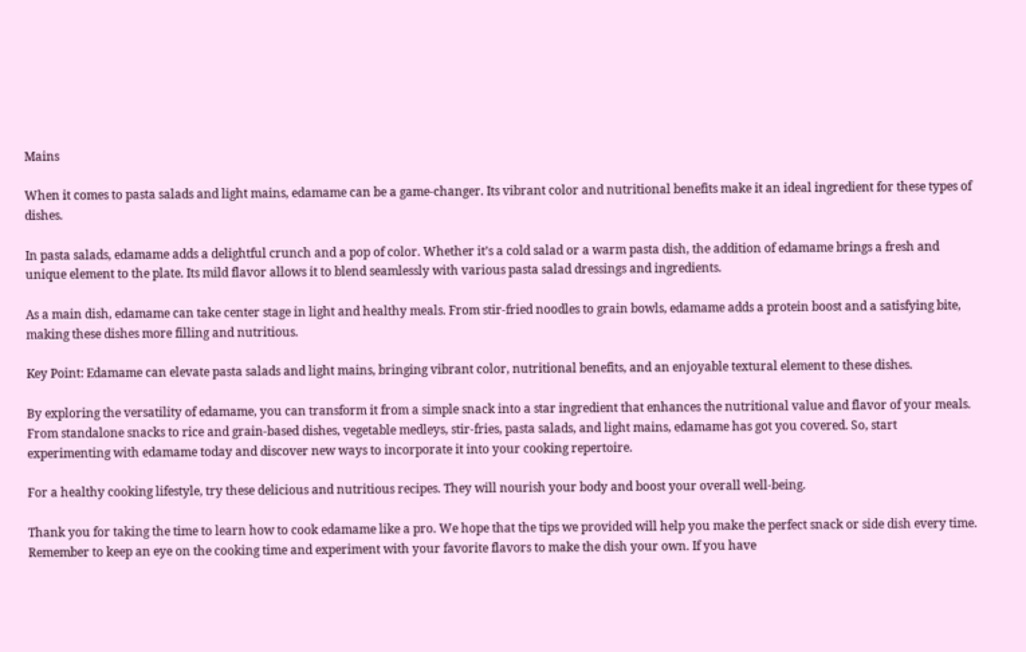Mains

When it comes to pasta salads and light mains, edamame can be a game-changer. Its vibrant color and nutritional benefits make it an ideal ingredient for these types of dishes.

In pasta salads, edamame adds a delightful crunch and a pop of color. Whether it’s a cold salad or a warm pasta dish, the addition of edamame brings a fresh and unique element to the plate. Its mild flavor allows it to blend seamlessly with various pasta salad dressings and ingredients.

As a main dish, edamame can take center stage in light and healthy meals. From stir-fried noodles to grain bowls, edamame adds a protein boost and a satisfying bite, making these dishes more filling and nutritious.

Key Point: Edamame can elevate pasta salads and light mains, bringing vibrant color, nutritional benefits, and an enjoyable textural element to these dishes.

By exploring the versatility of edamame, you can transform it from a simple snack into a star ingredient that enhances the nutritional value and flavor of your meals. From standalone snacks to rice and grain-based dishes, vegetable medleys, stir-fries, pasta salads, and light mains, edamame has got you covered. So, start experimenting with edamame today and discover new ways to incorporate it into your cooking repertoire.

For a healthy cooking lifestyle, try these delicious and nutritious recipes. They will nourish your body and boost your overall well-being.

Thank you for taking the time to learn how to cook edamame like a pro. We hope that the tips we provided will help you make the perfect snack or side dish every time. Remember to keep an eye on the cooking time and experiment with your favorite flavors to make the dish your own. If you have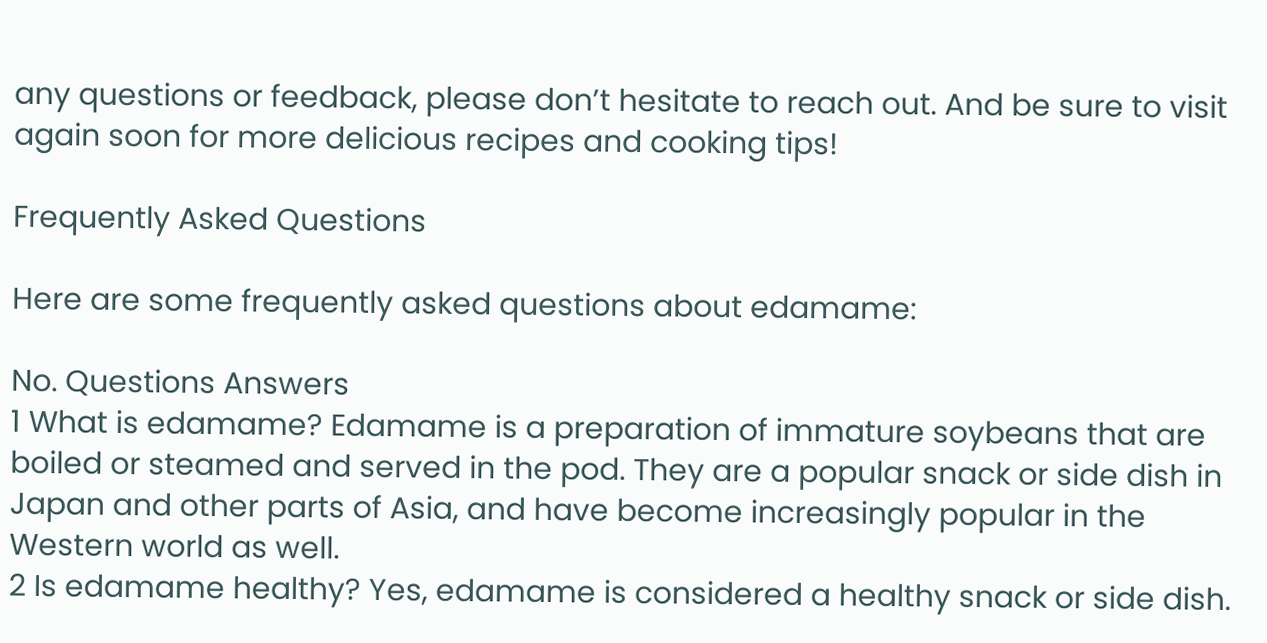any questions or feedback, please don’t hesitate to reach out. And be sure to visit again soon for more delicious recipes and cooking tips!

Frequently Asked Questions

Here are some frequently asked questions about edamame:

No. Questions Answers
1 What is edamame? Edamame is a preparation of immature soybeans that are boiled or steamed and served in the pod. They are a popular snack or side dish in Japan and other parts of Asia, and have become increasingly popular in the Western world as well.
2 Is edamame healthy? Yes, edamame is considered a healthy snack or side dish.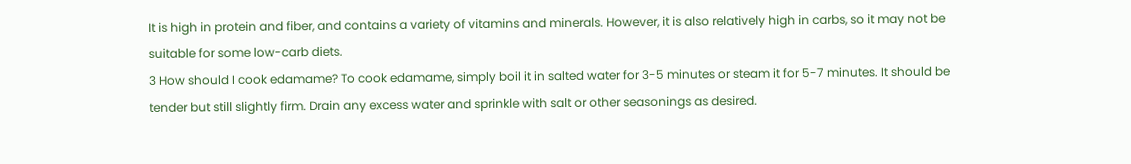It is high in protein and fiber, and contains a variety of vitamins and minerals. However, it is also relatively high in carbs, so it may not be suitable for some low-carb diets.
3 How should I cook edamame? To cook edamame, simply boil it in salted water for 3-5 minutes or steam it for 5-7 minutes. It should be tender but still slightly firm. Drain any excess water and sprinkle with salt or other seasonings as desired.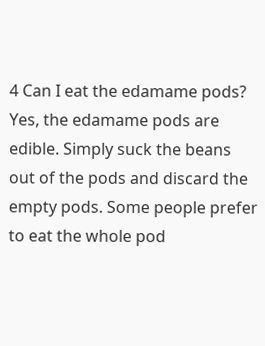4 Can I eat the edamame pods? Yes, the edamame pods are edible. Simply suck the beans out of the pods and discard the empty pods. Some people prefer to eat the whole pod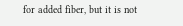for added fiber, but it is not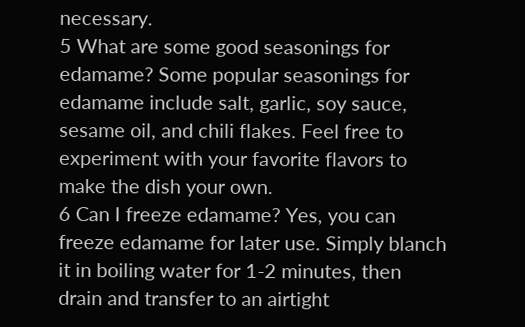necessary.
5 What are some good seasonings for edamame? Some popular seasonings for edamame include salt, garlic, soy sauce, sesame oil, and chili flakes. Feel free to experiment with your favorite flavors to make the dish your own.
6 Can I freeze edamame? Yes, you can freeze edamame for later use. Simply blanch it in boiling water for 1-2 minutes, then drain and transfer to an airtight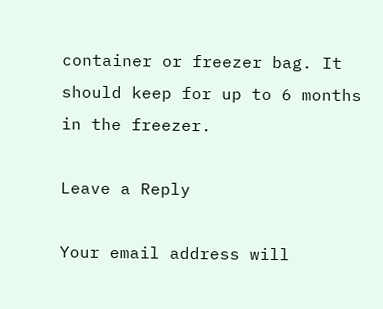container or freezer bag. It should keep for up to 6 months in the freezer.

Leave a Reply

Your email address will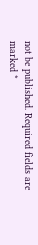not be published. Required fields are marked *